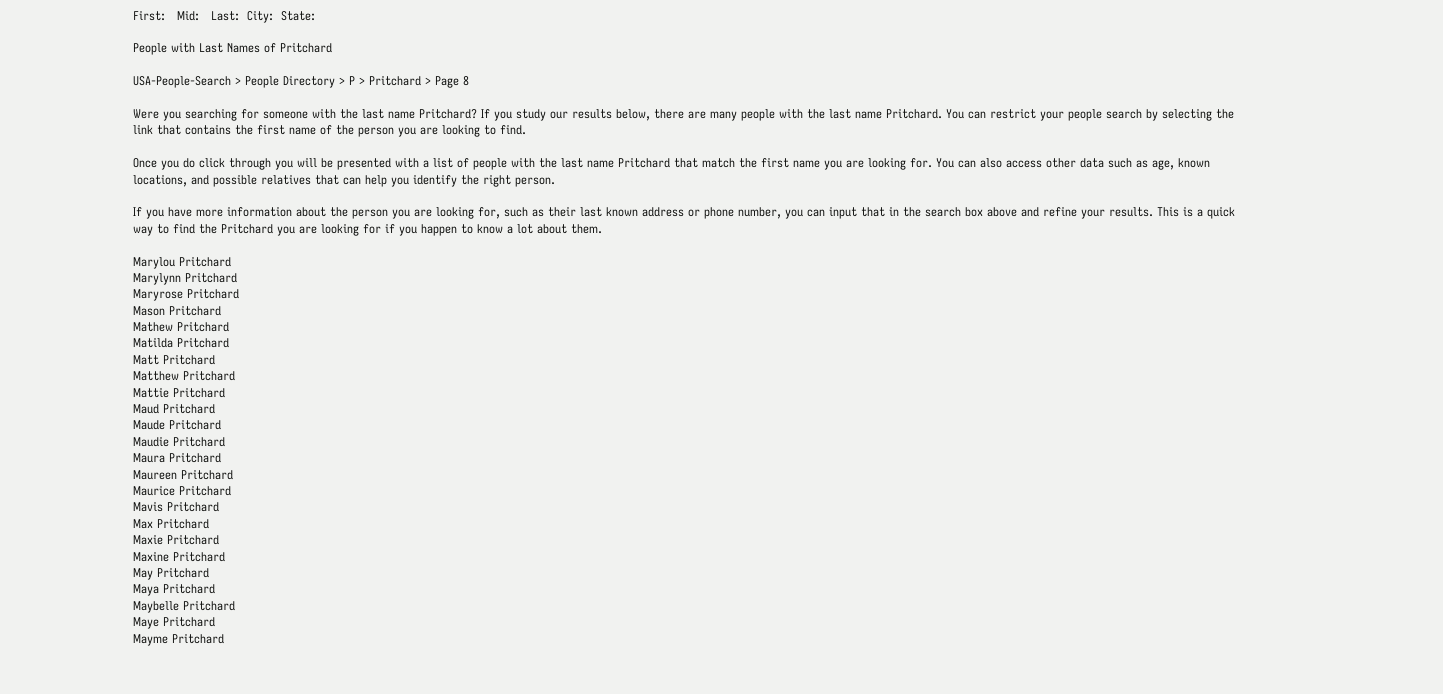First:   Mid:   Last:  City:  State:

People with Last Names of Pritchard

USA-People-Search > People Directory > P > Pritchard > Page 8

Were you searching for someone with the last name Pritchard? If you study our results below, there are many people with the last name Pritchard. You can restrict your people search by selecting the link that contains the first name of the person you are looking to find.

Once you do click through you will be presented with a list of people with the last name Pritchard that match the first name you are looking for. You can also access other data such as age, known locations, and possible relatives that can help you identify the right person.

If you have more information about the person you are looking for, such as their last known address or phone number, you can input that in the search box above and refine your results. This is a quick way to find the Pritchard you are looking for if you happen to know a lot about them.

Marylou Pritchard
Marylynn Pritchard
Maryrose Pritchard
Mason Pritchard
Mathew Pritchard
Matilda Pritchard
Matt Pritchard
Matthew Pritchard
Mattie Pritchard
Maud Pritchard
Maude Pritchard
Maudie Pritchard
Maura Pritchard
Maureen Pritchard
Maurice Pritchard
Mavis Pritchard
Max Pritchard
Maxie Pritchard
Maxine Pritchard
May Pritchard
Maya Pritchard
Maybelle Pritchard
Maye Pritchard
Mayme Pritchard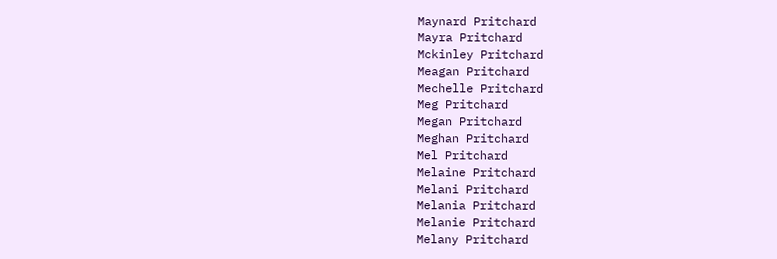Maynard Pritchard
Mayra Pritchard
Mckinley Pritchard
Meagan Pritchard
Mechelle Pritchard
Meg Pritchard
Megan Pritchard
Meghan Pritchard
Mel Pritchard
Melaine Pritchard
Melani Pritchard
Melania Pritchard
Melanie Pritchard
Melany Pritchard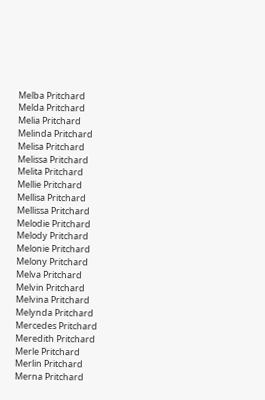Melba Pritchard
Melda Pritchard
Melia Pritchard
Melinda Pritchard
Melisa Pritchard
Melissa Pritchard
Melita Pritchard
Mellie Pritchard
Mellisa Pritchard
Mellissa Pritchard
Melodie Pritchard
Melody Pritchard
Melonie Pritchard
Melony Pritchard
Melva Pritchard
Melvin Pritchard
Melvina Pritchard
Melynda Pritchard
Mercedes Pritchard
Meredith Pritchard
Merle Pritchard
Merlin Pritchard
Merna Pritchard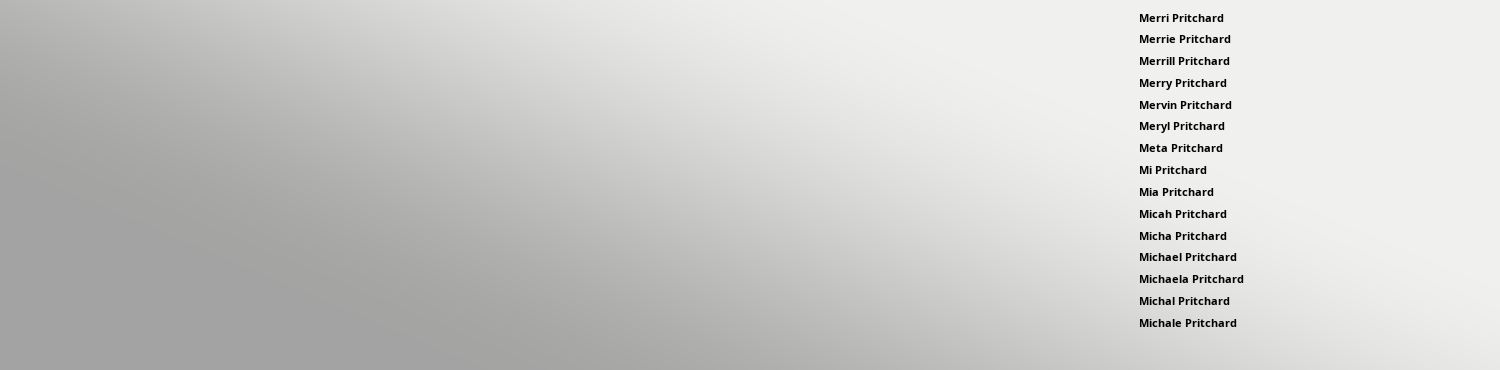Merri Pritchard
Merrie Pritchard
Merrill Pritchard
Merry Pritchard
Mervin Pritchard
Meryl Pritchard
Meta Pritchard
Mi Pritchard
Mia Pritchard
Micah Pritchard
Micha Pritchard
Michael Pritchard
Michaela Pritchard
Michal Pritchard
Michale Pritchard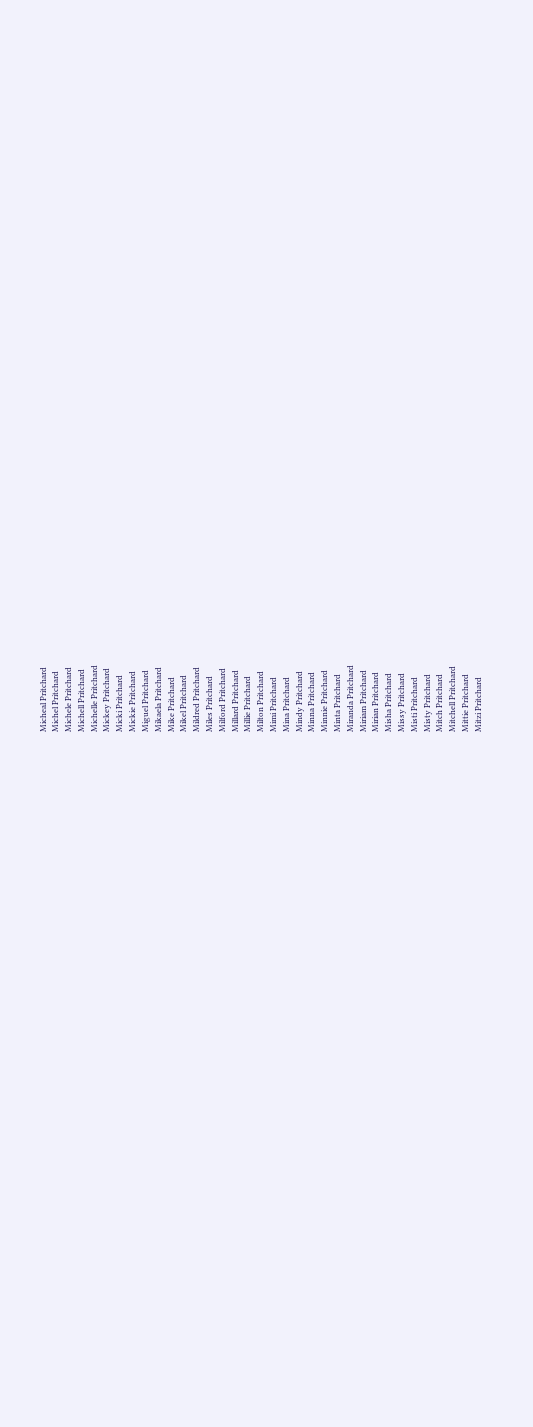Micheal Pritchard
Michel Pritchard
Michele Pritchard
Michell Pritchard
Michelle Pritchard
Mickey Pritchard
Micki Pritchard
Mickie Pritchard
Miguel Pritchard
Mikaela Pritchard
Mike Pritchard
Mikel Pritchard
Mildred Pritchard
Miles Pritchard
Milford Pritchard
Millard Pritchard
Millie Pritchard
Milton Pritchard
Mimi Pritchard
Mina Pritchard
Mindy Pritchard
Minna Pritchard
Minnie Pritchard
Minta Pritchard
Miranda Pritchard
Miriam Pritchard
Mirian Pritchard
Misha Pritchard
Missy Pritchard
Misti Pritchard
Misty Pritchard
Mitch Pritchard
Mitchell Pritchard
Mittie Pritchard
Mitzi Pritchard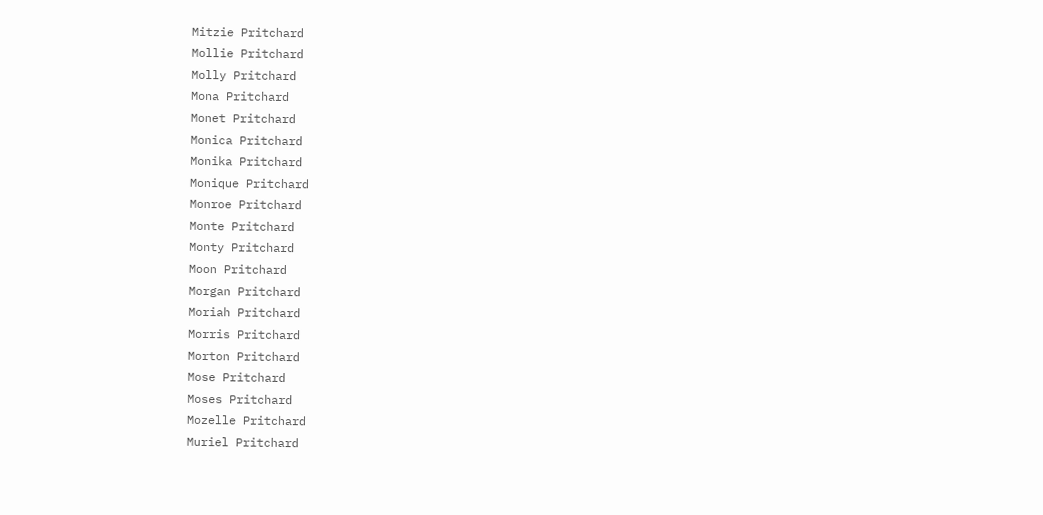Mitzie Pritchard
Mollie Pritchard
Molly Pritchard
Mona Pritchard
Monet Pritchard
Monica Pritchard
Monika Pritchard
Monique Pritchard
Monroe Pritchard
Monte Pritchard
Monty Pritchard
Moon Pritchard
Morgan Pritchard
Moriah Pritchard
Morris Pritchard
Morton Pritchard
Mose Pritchard
Moses Pritchard
Mozelle Pritchard
Muriel Pritchard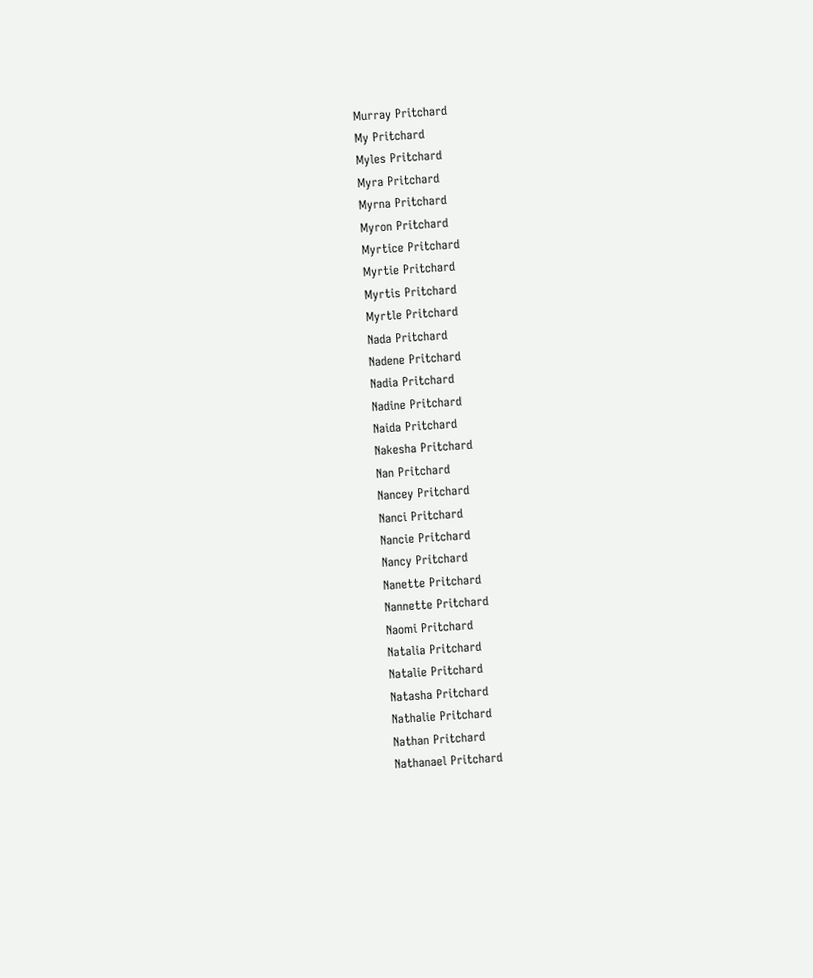Murray Pritchard
My Pritchard
Myles Pritchard
Myra Pritchard
Myrna Pritchard
Myron Pritchard
Myrtice Pritchard
Myrtie Pritchard
Myrtis Pritchard
Myrtle Pritchard
Nada Pritchard
Nadene Pritchard
Nadia Pritchard
Nadine Pritchard
Naida Pritchard
Nakesha Pritchard
Nan Pritchard
Nancey Pritchard
Nanci Pritchard
Nancie Pritchard
Nancy Pritchard
Nanette Pritchard
Nannette Pritchard
Naomi Pritchard
Natalia Pritchard
Natalie Pritchard
Natasha Pritchard
Nathalie Pritchard
Nathan Pritchard
Nathanael Pritchard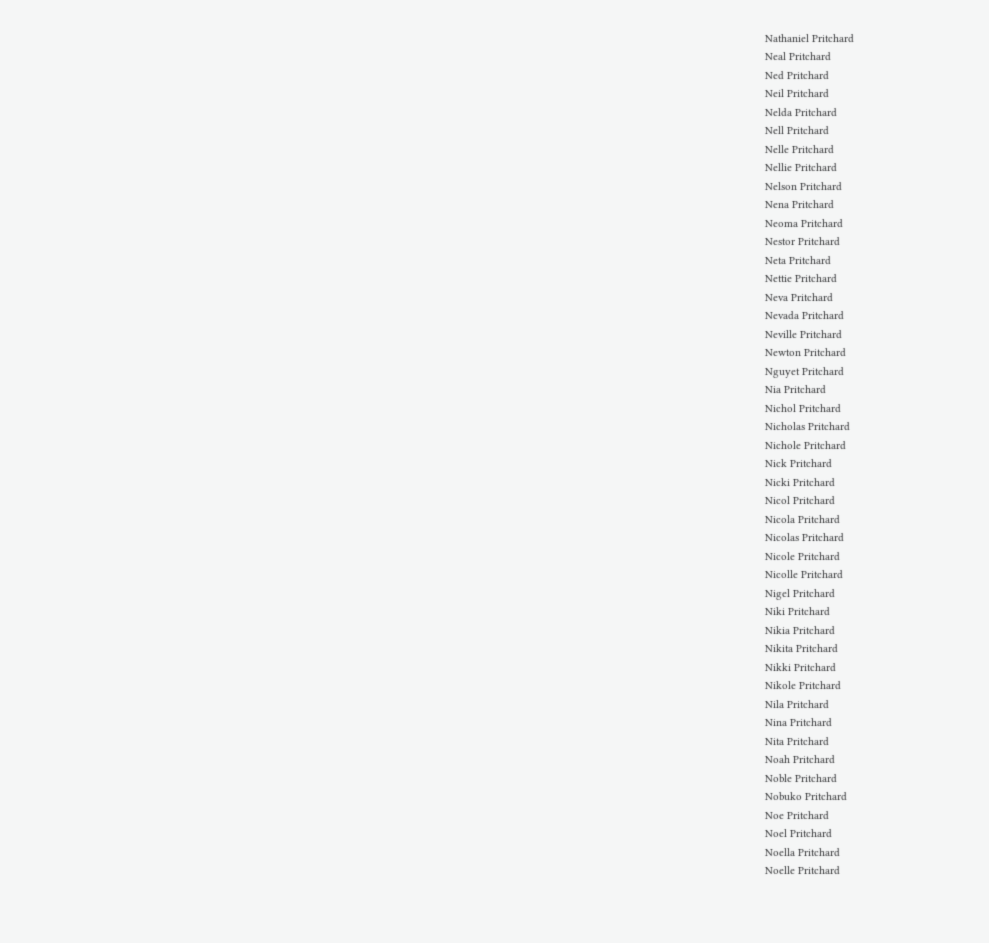Nathaniel Pritchard
Neal Pritchard
Ned Pritchard
Neil Pritchard
Nelda Pritchard
Nell Pritchard
Nelle Pritchard
Nellie Pritchard
Nelson Pritchard
Nena Pritchard
Neoma Pritchard
Nestor Pritchard
Neta Pritchard
Nettie Pritchard
Neva Pritchard
Nevada Pritchard
Neville Pritchard
Newton Pritchard
Nguyet Pritchard
Nia Pritchard
Nichol Pritchard
Nicholas Pritchard
Nichole Pritchard
Nick Pritchard
Nicki Pritchard
Nicol Pritchard
Nicola Pritchard
Nicolas Pritchard
Nicole Pritchard
Nicolle Pritchard
Nigel Pritchard
Niki Pritchard
Nikia Pritchard
Nikita Pritchard
Nikki Pritchard
Nikole Pritchard
Nila Pritchard
Nina Pritchard
Nita Pritchard
Noah Pritchard
Noble Pritchard
Nobuko Pritchard
Noe Pritchard
Noel Pritchard
Noella Pritchard
Noelle Pritchard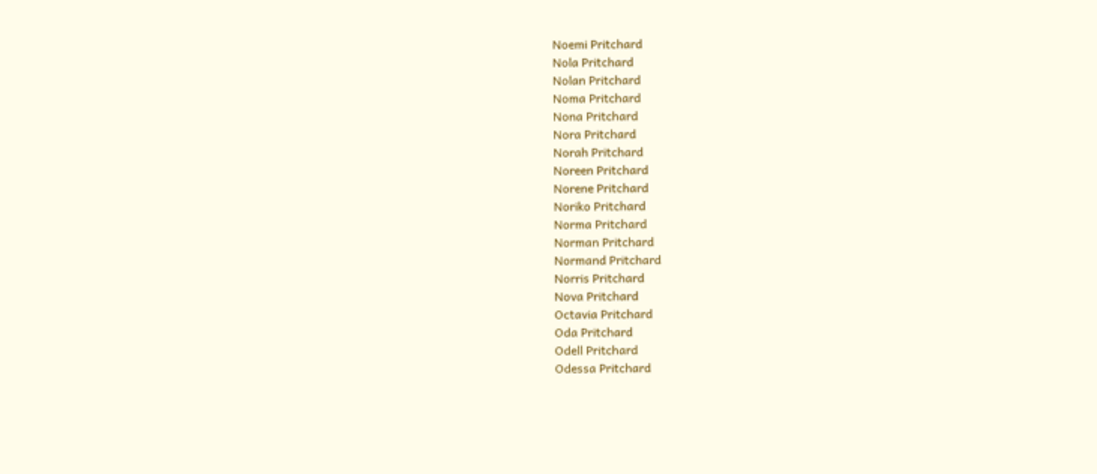Noemi Pritchard
Nola Pritchard
Nolan Pritchard
Noma Pritchard
Nona Pritchard
Nora Pritchard
Norah Pritchard
Noreen Pritchard
Norene Pritchard
Noriko Pritchard
Norma Pritchard
Norman Pritchard
Normand Pritchard
Norris Pritchard
Nova Pritchard
Octavia Pritchard
Oda Pritchard
Odell Pritchard
Odessa Pritchard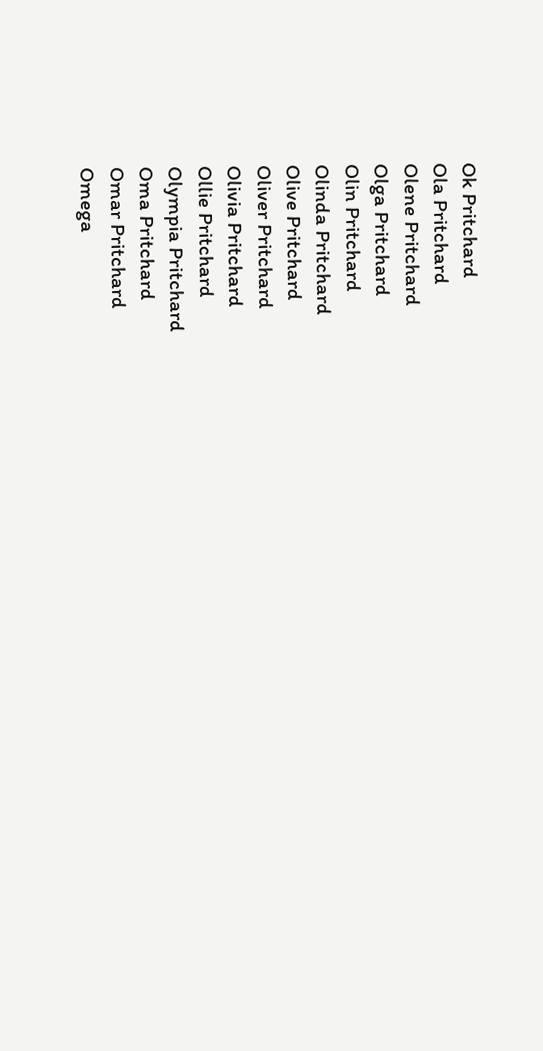Ok Pritchard
Ola Pritchard
Olene Pritchard
Olga Pritchard
Olin Pritchard
Olinda Pritchard
Olive Pritchard
Oliver Pritchard
Olivia Pritchard
Ollie Pritchard
Olympia Pritchard
Oma Pritchard
Omar Pritchard
Omega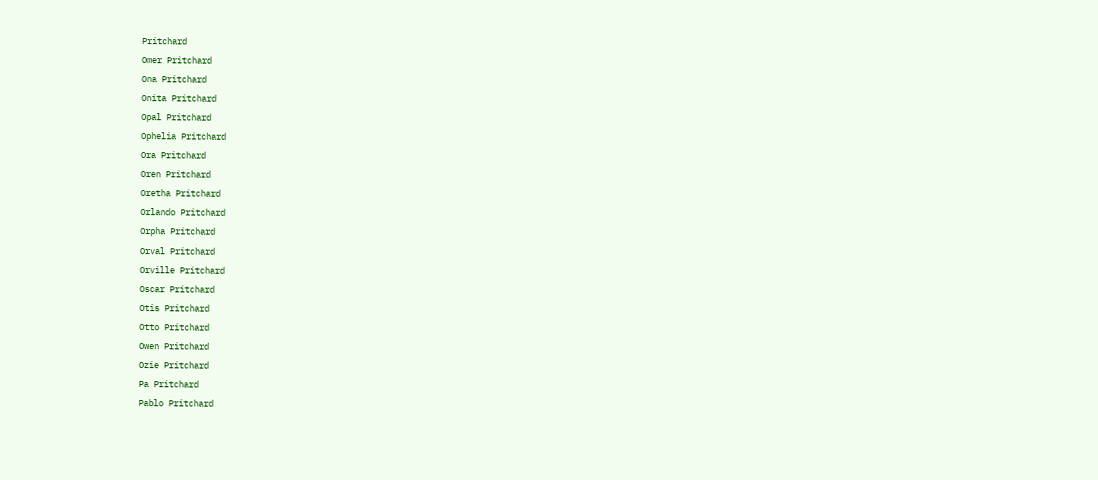Pritchard
Omer Pritchard
Ona Pritchard
Onita Pritchard
Opal Pritchard
Ophelia Pritchard
Ora Pritchard
Oren Pritchard
Oretha Pritchard
Orlando Pritchard
Orpha Pritchard
Orval Pritchard
Orville Pritchard
Oscar Pritchard
Otis Pritchard
Otto Pritchard
Owen Pritchard
Ozie Pritchard
Pa Pritchard
Pablo Pritchard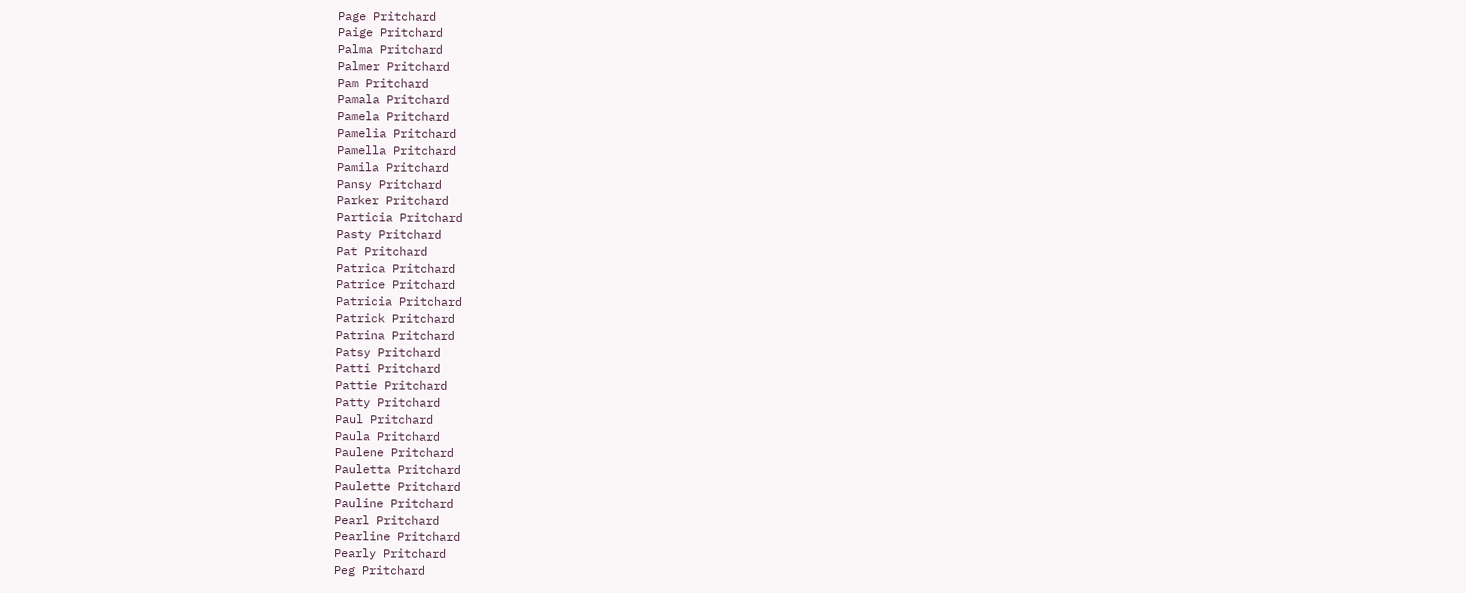Page Pritchard
Paige Pritchard
Palma Pritchard
Palmer Pritchard
Pam Pritchard
Pamala Pritchard
Pamela Pritchard
Pamelia Pritchard
Pamella Pritchard
Pamila Pritchard
Pansy Pritchard
Parker Pritchard
Particia Pritchard
Pasty Pritchard
Pat Pritchard
Patrica Pritchard
Patrice Pritchard
Patricia Pritchard
Patrick Pritchard
Patrina Pritchard
Patsy Pritchard
Patti Pritchard
Pattie Pritchard
Patty Pritchard
Paul Pritchard
Paula Pritchard
Paulene Pritchard
Pauletta Pritchard
Paulette Pritchard
Pauline Pritchard
Pearl Pritchard
Pearline Pritchard
Pearly Pritchard
Peg Pritchard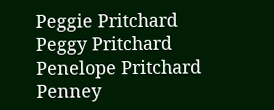Peggie Pritchard
Peggy Pritchard
Penelope Pritchard
Penney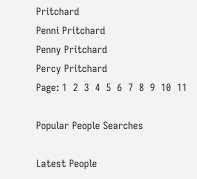Pritchard
Penni Pritchard
Penny Pritchard
Percy Pritchard
Page: 1  2  3  4  5  6  7  8  9  10  11

Popular People Searches

Latest People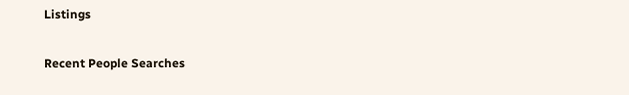Listings

Recent People Searches